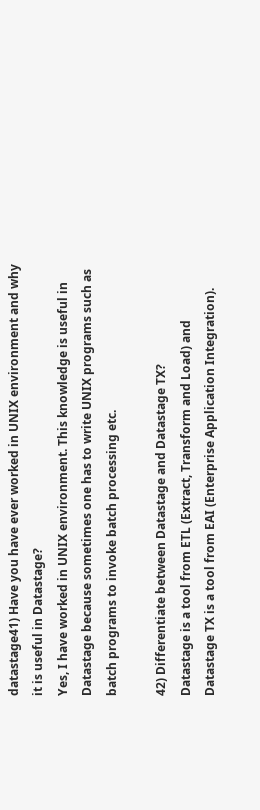datastage41) Have you have ever worked in UNIX environment and why it is useful in Datastage?
Yes, I have worked in UNIX environment. This knowledge is useful in Datastage because sometimes one has to write UNIX programs such as batch programs to invoke batch processing etc.

42) Differentiate between Datastage and Datastage TX?
Datastage is a tool from ETL (Extract, Transform and Load) and Datastage TX is a tool from EAI (Enterprise Application Integration).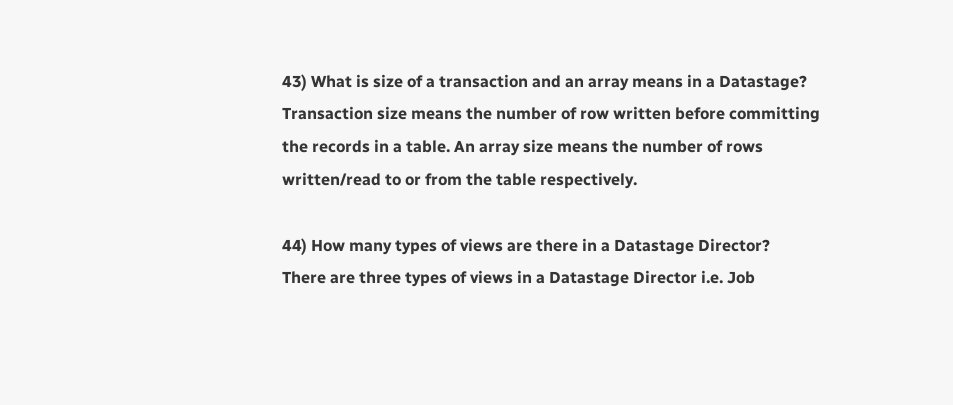43) What is size of a transaction and an array means in a Datastage?
Transaction size means the number of row written before committing the records in a table. An array size means the number of rows written/read to or from the table respectively.

44) How many types of views are there in a Datastage Director?
There are three types of views in a Datastage Director i.e. Job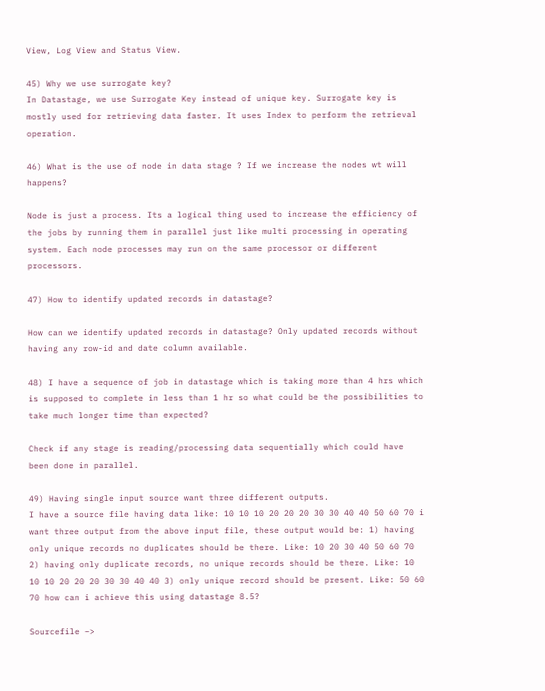View, Log View and Status View.

45) Why we use surrogate key?
In Datastage, we use Surrogate Key instead of unique key. Surrogate key is mostly used for retrieving data faster. It uses Index to perform the retrieval operation.

46) What is the use of node in data stage ? If we increase the nodes wt will happens?

Node is just a process. Its a logical thing used to increase the efficiency of the jobs by running them in parallel just like multi processing in operating system. Each node processes may run on the same processor or different processors.

47) How to identify updated records in datastage?

How can we identify updated records in datastage? Only updated records without having any row-id and date column available.

48) I have a sequence of job in datastage which is taking more than 4 hrs which is supposed to complete in less than 1 hr so what could be the possibilities to take much longer time than expected?

Check if any stage is reading/processing data sequentially which could have been done in parallel.

49) Having single input source want three different outputs.
I have a source file having data like: 10 10 10 20 20 20 30 30 40 40 50 60 70 i want three output from the above input file, these output would be: 1) having only unique records no duplicates should be there. Like: 10 20 30 40 50 60 70 2) having only duplicate records, no unique records should be there. Like: 10 10 10 20 20 20 30 30 40 40 3) only unique record should be present. Like: 50 60 70 how can i achieve this using datastage 8.5?

Sourcefile –>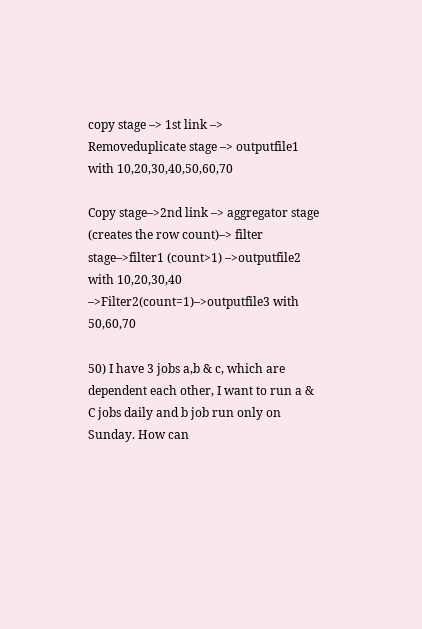copy stage –> 1st link –> Removeduplicate stage –> outputfile1 with 10,20,30,40,50,60,70

Copy stage–>2nd link –> aggregator stage (creates the row count)–> filter stage–>filter1 (count>1) –>outputfile2 with 10,20,30,40 –>Filter2(count=1)–>outputfile3 with 50,60,70

50) I have 3 jobs a,b & c, which are dependent each other, I want to run a & C jobs daily and b job run only on Sunday. How can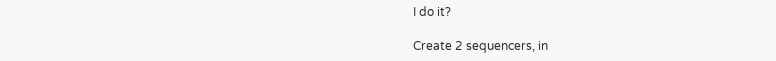I do it?

Create 2 sequencers, in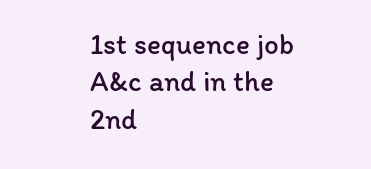1st sequence job A&c and in the 2nd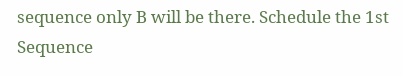sequence only B will be there. Schedule the 1st Sequence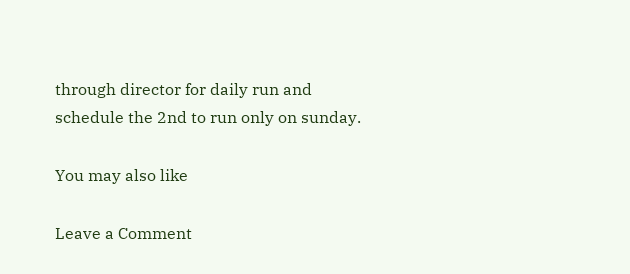through director for daily run and schedule the 2nd to run only on sunday.

You may also like

Leave a Comment